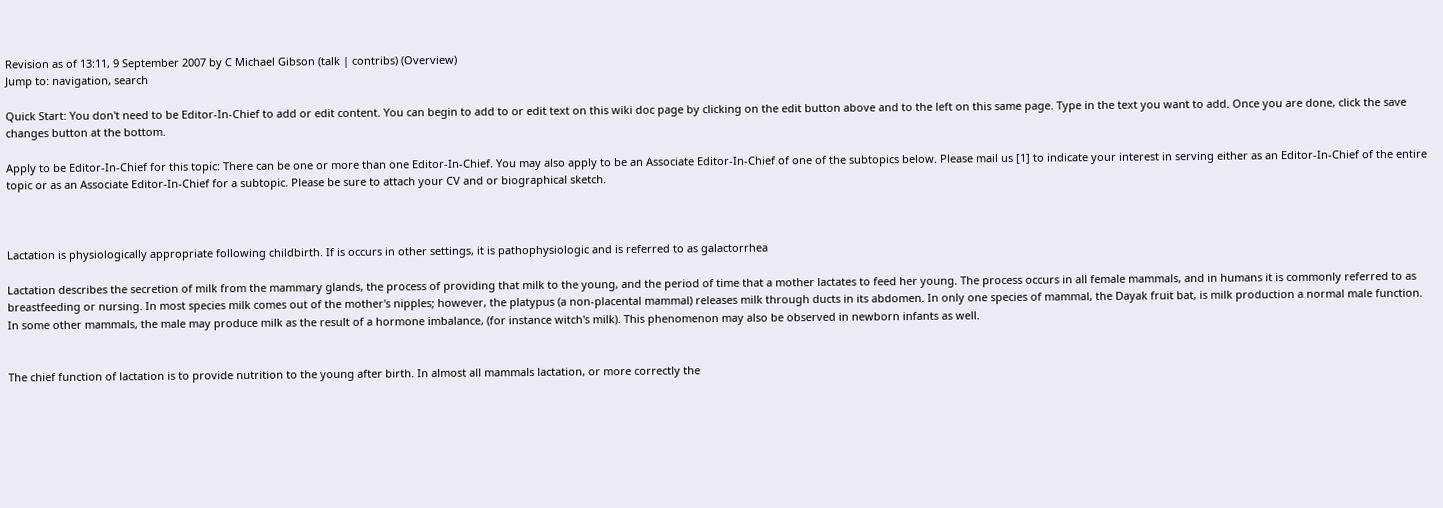Revision as of 13:11, 9 September 2007 by C Michael Gibson (talk | contribs) (Overview)
Jump to: navigation, search

Quick Start: You don't need to be Editor-In-Chief to add or edit content. You can begin to add to or edit text on this wiki doc page by clicking on the edit button above and to the left on this same page. Type in the text you want to add. Once you are done, click the save changes button at the bottom.

Apply to be Editor-In-Chief for this topic: There can be one or more than one Editor-In-Chief. You may also apply to be an Associate Editor-In-Chief of one of the subtopics below. Please mail us [1] to indicate your interest in serving either as an Editor-In-Chief of the entire topic or as an Associate Editor-In-Chief for a subtopic. Please be sure to attach your CV and or biographical sketch.



Lactation is physiologically appropriate following childbirth. If is occurs in other settings, it is pathophysiologic and is referred to as galactorrhea

Lactation describes the secretion of milk from the mammary glands, the process of providing that milk to the young, and the period of time that a mother lactates to feed her young. The process occurs in all female mammals, and in humans it is commonly referred to as breastfeeding or nursing. In most species milk comes out of the mother's nipples; however, the platypus (a non-placental mammal) releases milk through ducts in its abdomen. In only one species of mammal, the Dayak fruit bat, is milk production a normal male function. In some other mammals, the male may produce milk as the result of a hormone imbalance, (for instance witch's milk). This phenomenon may also be observed in newborn infants as well.


The chief function of lactation is to provide nutrition to the young after birth. In almost all mammals lactation, or more correctly the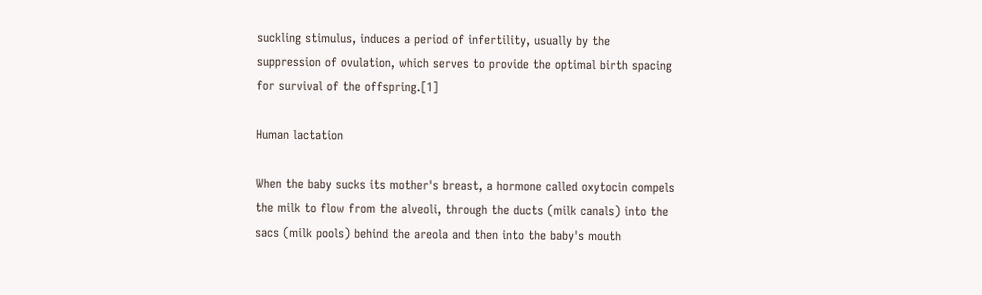suckling stimulus, induces a period of infertility, usually by the suppression of ovulation, which serves to provide the optimal birth spacing for survival of the offspring.[1]

Human lactation

When the baby sucks its mother's breast, a hormone called oxytocin compels the milk to flow from the alveoli, through the ducts (milk canals) into the sacs (milk pools) behind the areola and then into the baby's mouth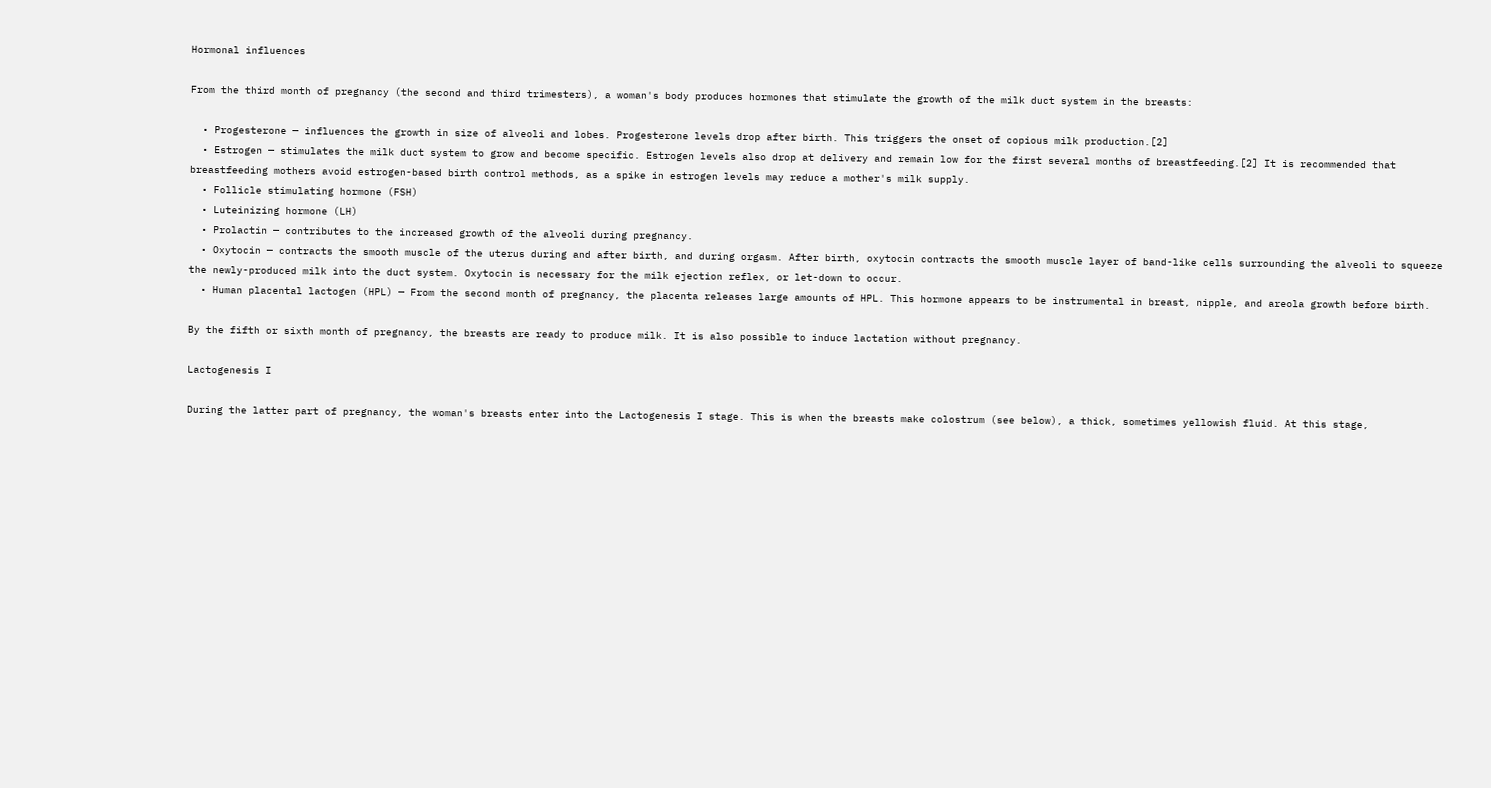Hormonal influences

From the third month of pregnancy (the second and third trimesters), a woman's body produces hormones that stimulate the growth of the milk duct system in the breasts:

  • Progesterone — influences the growth in size of alveoli and lobes. Progesterone levels drop after birth. This triggers the onset of copious milk production.[2]
  • Estrogen — stimulates the milk duct system to grow and become specific. Estrogen levels also drop at delivery and remain low for the first several months of breastfeeding.[2] It is recommended that breastfeeding mothers avoid estrogen-based birth control methods, as a spike in estrogen levels may reduce a mother's milk supply.
  • Follicle stimulating hormone (FSH)
  • Luteinizing hormone (LH)
  • Prolactin — contributes to the increased growth of the alveoli during pregnancy.
  • Oxytocin — contracts the smooth muscle of the uterus during and after birth, and during orgasm. After birth, oxytocin contracts the smooth muscle layer of band-like cells surrounding the alveoli to squeeze the newly-produced milk into the duct system. Oxytocin is necessary for the milk ejection reflex, or let-down to occur.
  • Human placental lactogen (HPL) — From the second month of pregnancy, the placenta releases large amounts of HPL. This hormone appears to be instrumental in breast, nipple, and areola growth before birth.

By the fifth or sixth month of pregnancy, the breasts are ready to produce milk. It is also possible to induce lactation without pregnancy.

Lactogenesis I

During the latter part of pregnancy, the woman's breasts enter into the Lactogenesis I stage. This is when the breasts make colostrum (see below), a thick, sometimes yellowish fluid. At this stage,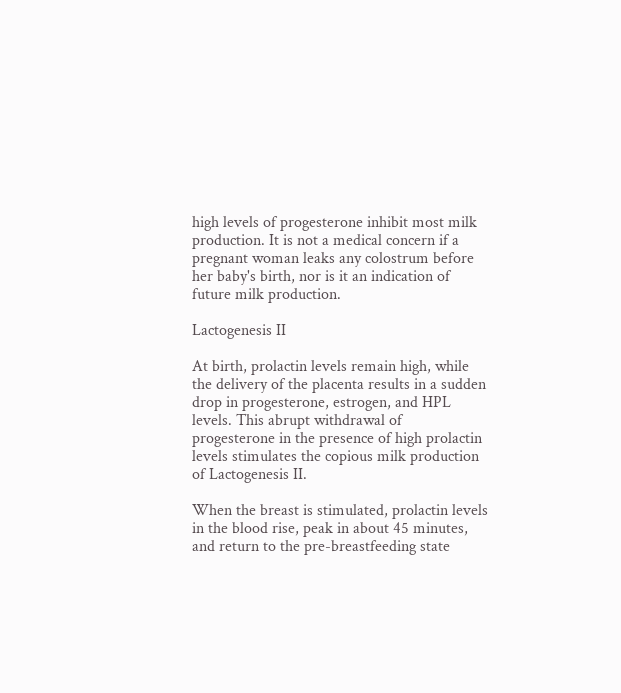high levels of progesterone inhibit most milk production. It is not a medical concern if a pregnant woman leaks any colostrum before her baby's birth, nor is it an indication of future milk production.

Lactogenesis II

At birth, prolactin levels remain high, while the delivery of the placenta results in a sudden drop in progesterone, estrogen, and HPL levels. This abrupt withdrawal of progesterone in the presence of high prolactin levels stimulates the copious milk production of Lactogenesis II.

When the breast is stimulated, prolactin levels in the blood rise, peak in about 45 minutes, and return to the pre-breastfeeding state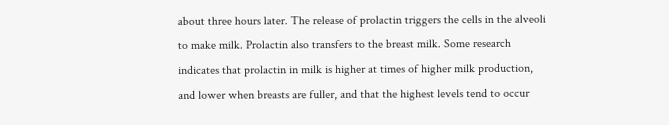about three hours later. The release of prolactin triggers the cells in the alveoli to make milk. Prolactin also transfers to the breast milk. Some research indicates that prolactin in milk is higher at times of higher milk production, and lower when breasts are fuller, and that the highest levels tend to occur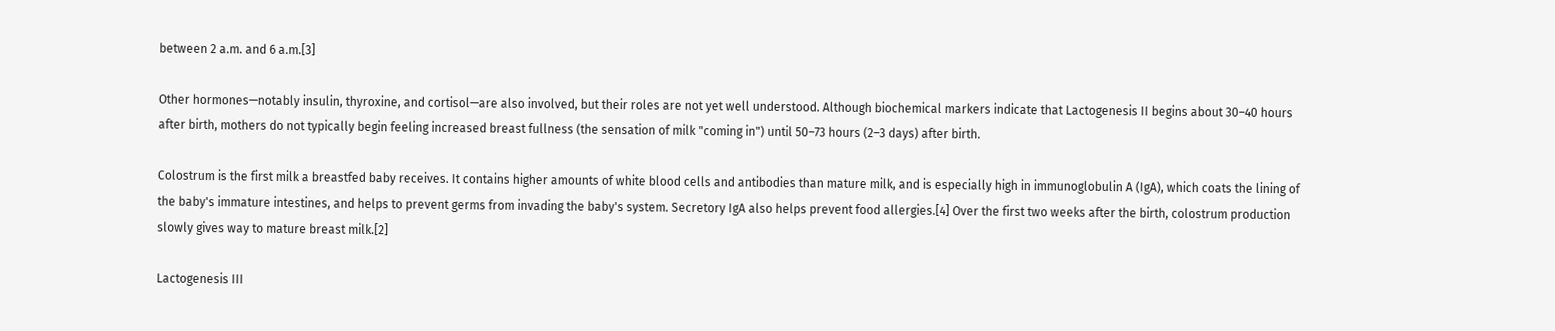between 2 a.m. and 6 a.m.[3]

Other hormones—notably insulin, thyroxine, and cortisol—are also involved, but their roles are not yet well understood. Although biochemical markers indicate that Lactogenesis II begins about 30–40 hours after birth, mothers do not typically begin feeling increased breast fullness (the sensation of milk "coming in") until 50–73 hours (2–3 days) after birth.

Colostrum is the first milk a breastfed baby receives. It contains higher amounts of white blood cells and antibodies than mature milk, and is especially high in immunoglobulin A (IgA), which coats the lining of the baby's immature intestines, and helps to prevent germs from invading the baby's system. Secretory IgA also helps prevent food allergies.[4] Over the first two weeks after the birth, colostrum production slowly gives way to mature breast milk.[2]

Lactogenesis III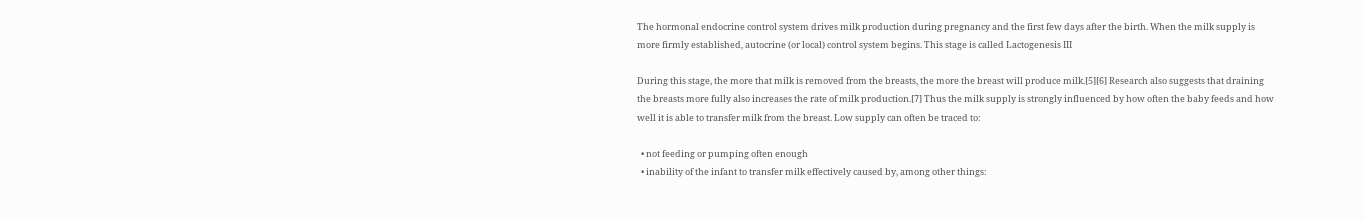The hormonal endocrine control system drives milk production during pregnancy and the first few days after the birth. When the milk supply is more firmly established, autocrine (or local) control system begins. This stage is called Lactogenesis III

During this stage, the more that milk is removed from the breasts, the more the breast will produce milk.[5][6] Research also suggests that draining the breasts more fully also increases the rate of milk production.[7] Thus the milk supply is strongly influenced by how often the baby feeds and how well it is able to transfer milk from the breast. Low supply can often be traced to:

  • not feeding or pumping often enough
  • inability of the infant to transfer milk effectively caused by, among other things: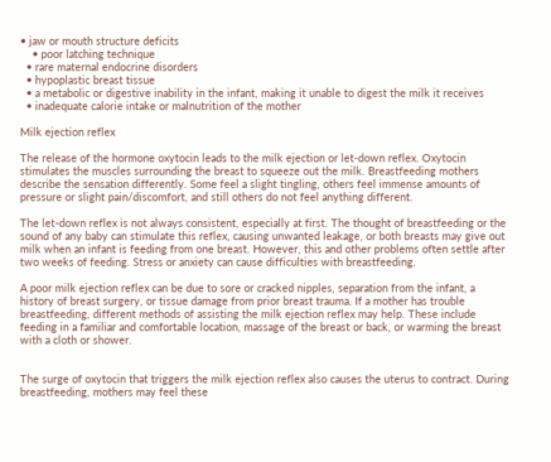• jaw or mouth structure deficits
    • poor latching technique
  • rare maternal endocrine disorders
  • hypoplastic breast tissue
  • a metabolic or digestive inability in the infant, making it unable to digest the milk it receives
  • inadequate calorie intake or malnutrition of the mother

Milk ejection reflex

The release of the hormone oxytocin leads to the milk ejection or let-down reflex. Oxytocin stimulates the muscles surrounding the breast to squeeze out the milk. Breastfeeding mothers describe the sensation differently. Some feel a slight tingling, others feel immense amounts of pressure or slight pain/discomfort, and still others do not feel anything different.

The let-down reflex is not always consistent, especially at first. The thought of breastfeeding or the sound of any baby can stimulate this reflex, causing unwanted leakage, or both breasts may give out milk when an infant is feeding from one breast. However, this and other problems often settle after two weeks of feeding. Stress or anxiety can cause difficulties with breastfeeding.

A poor milk ejection reflex can be due to sore or cracked nipples, separation from the infant, a history of breast surgery, or tissue damage from prior breast trauma. If a mother has trouble breastfeeding, different methods of assisting the milk ejection reflex may help. These include feeding in a familiar and comfortable location, massage of the breast or back, or warming the breast with a cloth or shower.


The surge of oxytocin that triggers the milk ejection reflex also causes the uterus to contract. During breastfeeding, mothers may feel these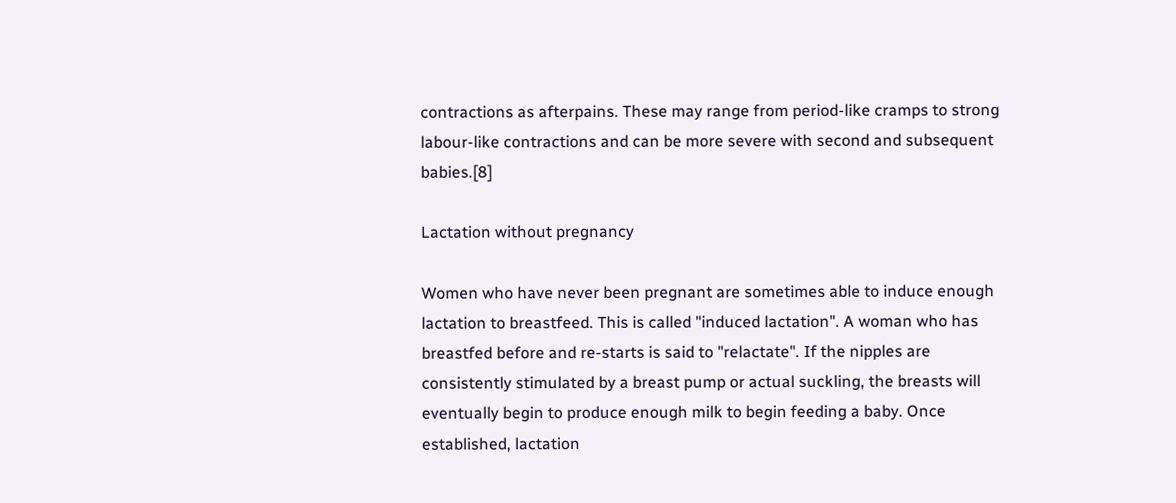contractions as afterpains. These may range from period-like cramps to strong labour-like contractions and can be more severe with second and subsequent babies.[8]

Lactation without pregnancy

Women who have never been pregnant are sometimes able to induce enough lactation to breastfeed. This is called "induced lactation". A woman who has breastfed before and re-starts is said to "relactate". If the nipples are consistently stimulated by a breast pump or actual suckling, the breasts will eventually begin to produce enough milk to begin feeding a baby. Once established, lactation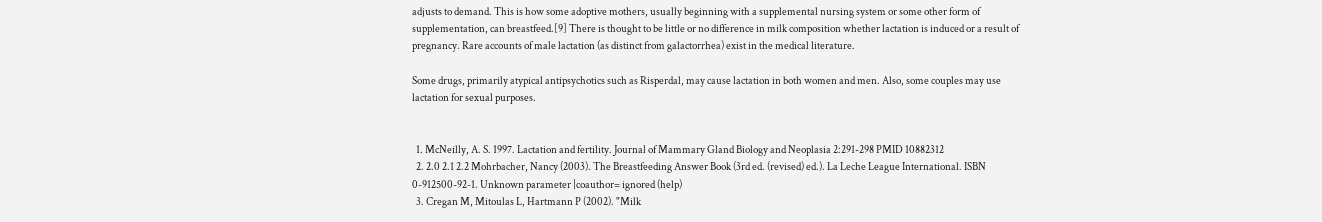adjusts to demand. This is how some adoptive mothers, usually beginning with a supplemental nursing system or some other form of supplementation, can breastfeed.[9] There is thought to be little or no difference in milk composition whether lactation is induced or a result of pregnancy. Rare accounts of male lactation (as distinct from galactorrhea) exist in the medical literature.

Some drugs, primarily atypical antipsychotics such as Risperdal, may cause lactation in both women and men. Also, some couples may use lactation for sexual purposes.


  1. McNeilly, A. S. 1997. Lactation and fertility. Journal of Mammary Gland Biology and Neoplasia 2:291-298 PMID 10882312
  2. 2.0 2.1 2.2 Mohrbacher, Nancy (2003). The Breastfeeding Answer Book (3rd ed. (revised) ed.). La Leche League International. ISBN 0-912500-92-1. Unknown parameter |coauthor= ignored (help)
  3. Cregan M, Mitoulas L, Hartmann P (2002). "Milk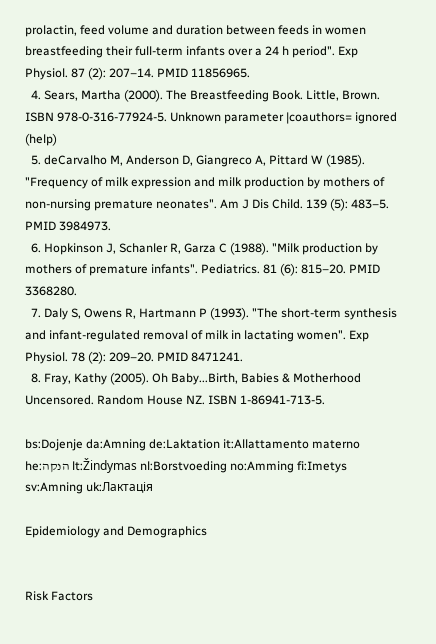prolactin, feed volume and duration between feeds in women breastfeeding their full-term infants over a 24 h period". Exp Physiol. 87 (2): 207–14. PMID 11856965.
  4. Sears, Martha (2000). The Breastfeeding Book. Little, Brown. ISBN 978-0-316-77924-5. Unknown parameter |coauthors= ignored (help)
  5. deCarvalho M, Anderson D, Giangreco A, Pittard W (1985). "Frequency of milk expression and milk production by mothers of non-nursing premature neonates". Am J Dis Child. 139 (5): 483–5. PMID 3984973.
  6. Hopkinson J, Schanler R, Garza C (1988). "Milk production by mothers of premature infants". Pediatrics. 81 (6): 815–20. PMID 3368280.
  7. Daly S, Owens R, Hartmann P (1993). "The short-term synthesis and infant-regulated removal of milk in lactating women". Exp Physiol. 78 (2): 209–20. PMID 8471241.
  8. Fray, Kathy (2005). Oh Baby...Birth, Babies & Motherhood Uncensored. Random House NZ. ISBN 1-86941-713-5.

bs:Dojenje da:Amning de:Laktation it:Allattamento materno he:הנקה lt:Žindymas nl:Borstvoeding no:Amming fi:Imetys sv:Amning uk:Лактація

Epidemiology and Demographics


Risk Factors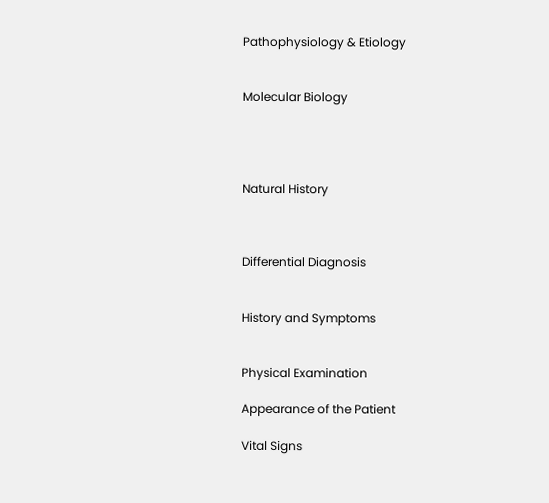Pathophysiology & Etiology


Molecular Biology




Natural History



Differential Diagnosis


History and Symptoms


Physical Examination

Appearance of the Patient

Vital Signs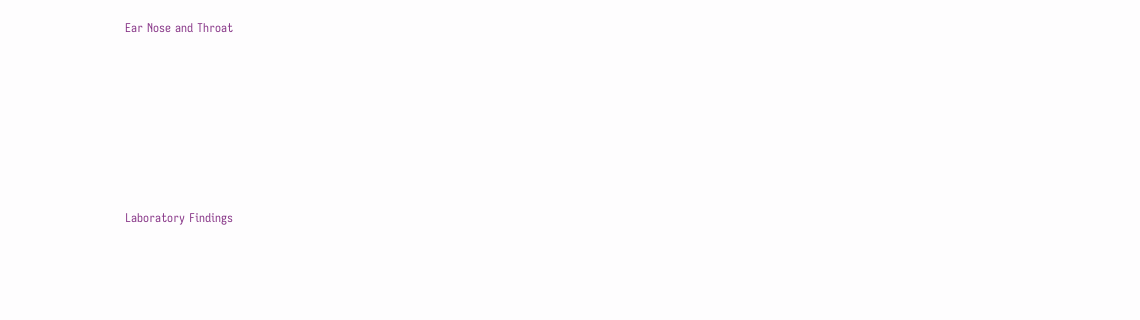Ear Nose and Throat








Laboratory Findings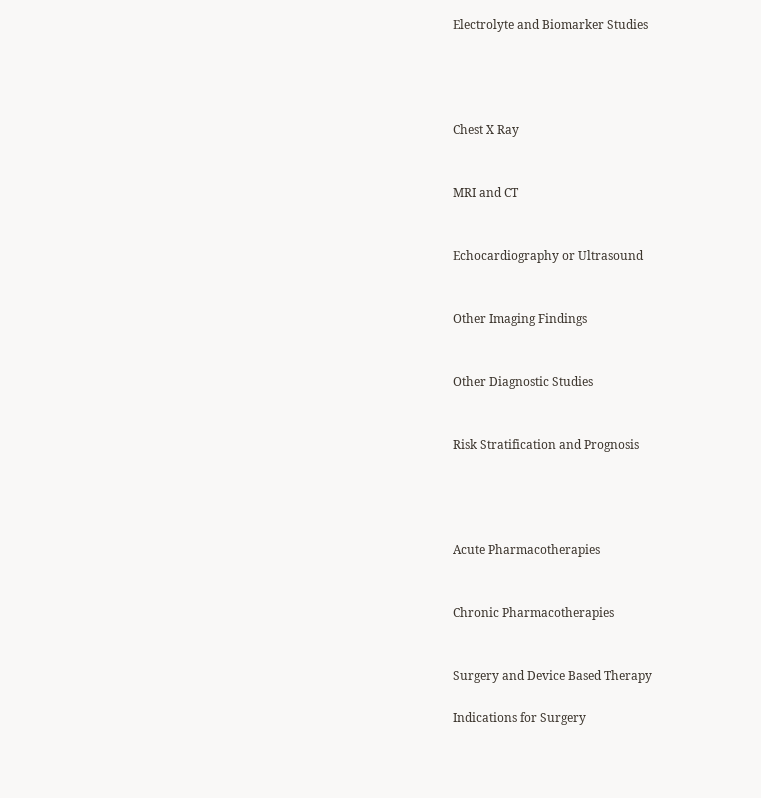Electrolyte and Biomarker Studies




Chest X Ray


MRI and CT


Echocardiography or Ultrasound


Other Imaging Findings


Other Diagnostic Studies


Risk Stratification and Prognosis




Acute Pharmacotherapies


Chronic Pharmacotherapies


Surgery and Device Based Therapy

Indications for Surgery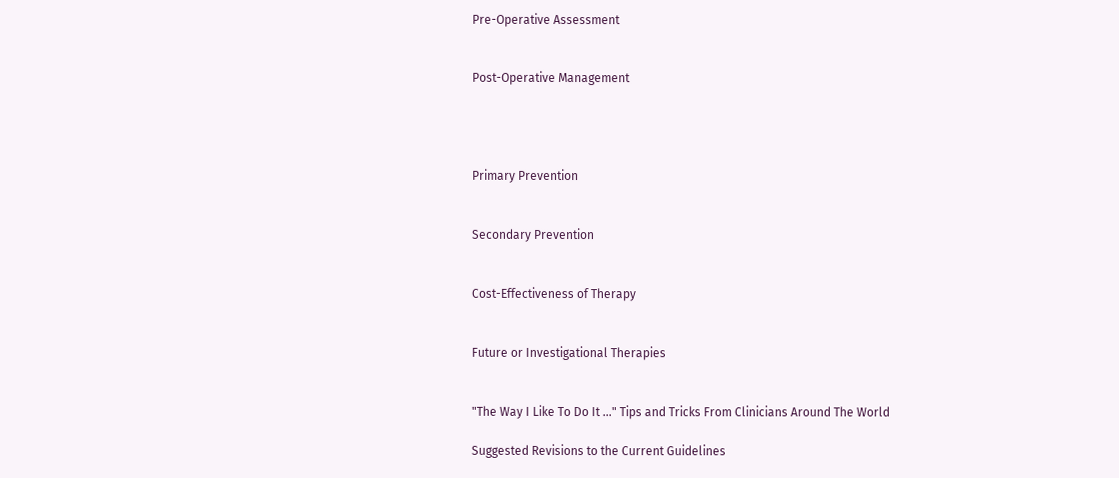Pre-Operative Assessment


Post-Operative Management




Primary Prevention


Secondary Prevention


Cost-Effectiveness of Therapy


Future or Investigational Therapies


"The Way I Like To Do It ..." Tips and Tricks From Clinicians Around The World

Suggested Revisions to the Current Guidelines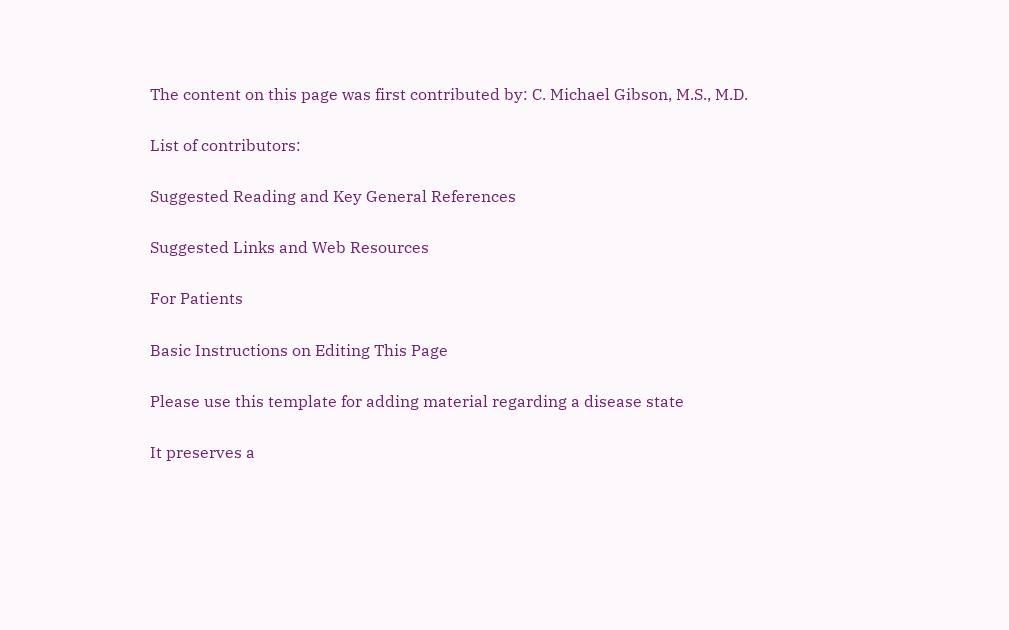The content on this page was first contributed by: C. Michael Gibson, M.S., M.D.

List of contributors:

Suggested Reading and Key General References

Suggested Links and Web Resources

For Patients

Basic Instructions on Editing This Page

Please use this template for adding material regarding a disease state

It preserves a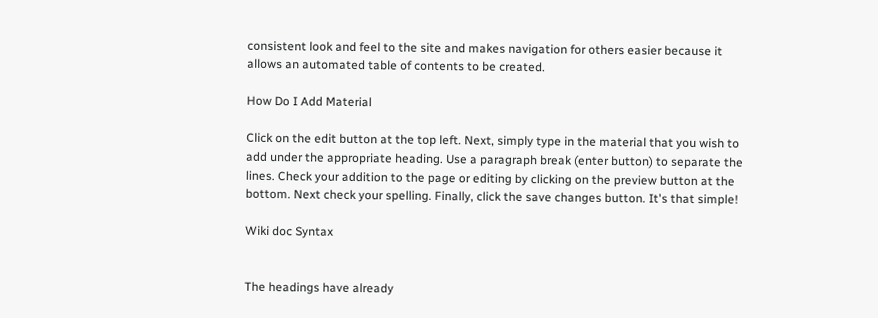consistent look and feel to the site and makes navigation for others easier because it allows an automated table of contents to be created.

How Do I Add Material

Click on the edit button at the top left. Next, simply type in the material that you wish to add under the appropriate heading. Use a paragraph break (enter button) to separate the lines. Check your addition to the page or editing by clicking on the preview button at the bottom. Next check your spelling. Finally, click the save changes button. It's that simple!

Wiki doc Syntax


The headings have already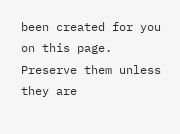been created for you on this page. Preserve them unless they are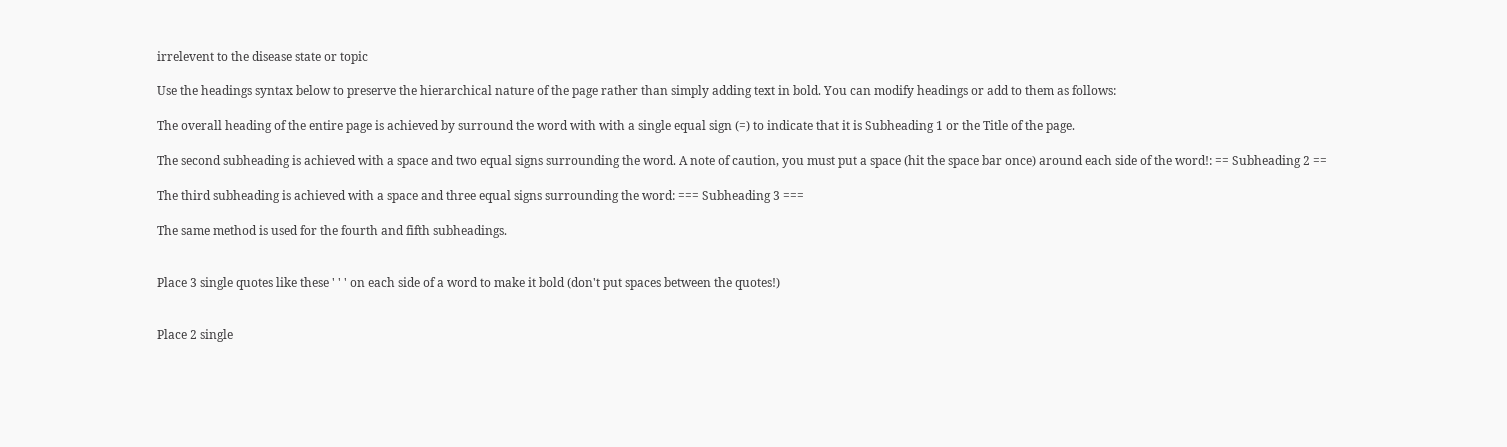irrelevent to the disease state or topic

Use the headings syntax below to preserve the hierarchical nature of the page rather than simply adding text in bold. You can modify headings or add to them as follows:

The overall heading of the entire page is achieved by surround the word with with a single equal sign (=) to indicate that it is Subheading 1 or the Title of the page.

The second subheading is achieved with a space and two equal signs surrounding the word. A note of caution, you must put a space (hit the space bar once) around each side of the word!: == Subheading 2 ==

The third subheading is achieved with a space and three equal signs surrounding the word: === Subheading 3 ===

The same method is used for the fourth and fifth subheadings.


Place 3 single quotes like these ' ' ' on each side of a word to make it bold (don't put spaces between the quotes!)


Place 2 single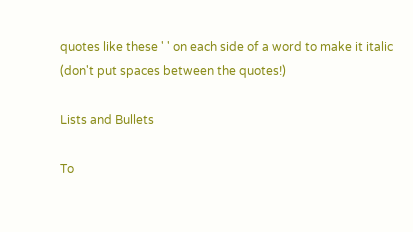quotes like these ' ' on each side of a word to make it italic (don't put spaces between the quotes!)

Lists and Bullets

To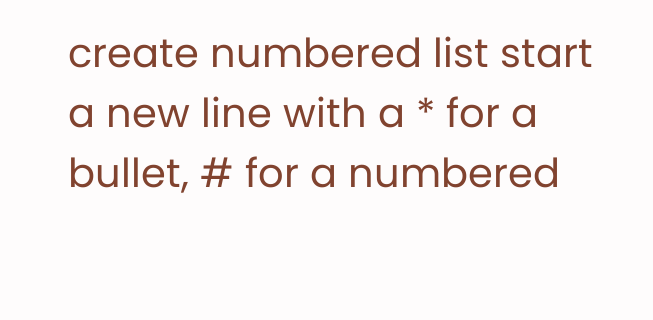create numbered list start a new line with a * for a bullet, # for a numbered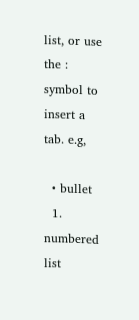list, or use the : symbol to insert a tab. e.g,

  • bullet
  1. numbered list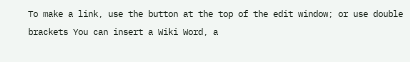To make a link, use the button at the top of the edit window; or use double brackets You can insert a Wiki Word, a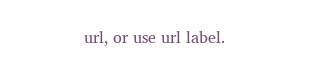url, or use url label.